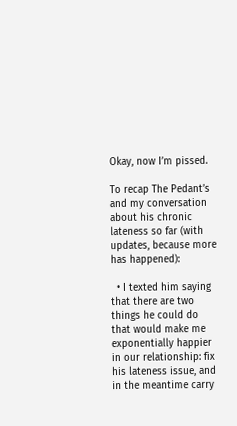Okay, now I’m pissed.

To recap The Pedant’s and my conversation about his chronic lateness so far (with updates, because more has happened):

  • I texted him saying that there are two things he could do that would make me exponentially happier in our relationship: fix his lateness issue, and in the meantime carry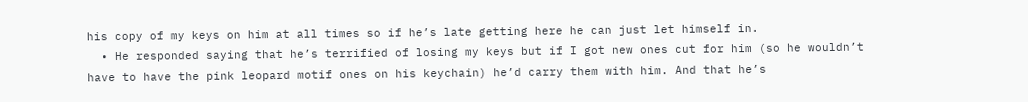his copy of my keys on him at all times so if he’s late getting here he can just let himself in.
  • He responded saying that he’s terrified of losing my keys but if I got new ones cut for him (so he wouldn’t have to have the pink leopard motif ones on his keychain) he’d carry them with him. And that he’s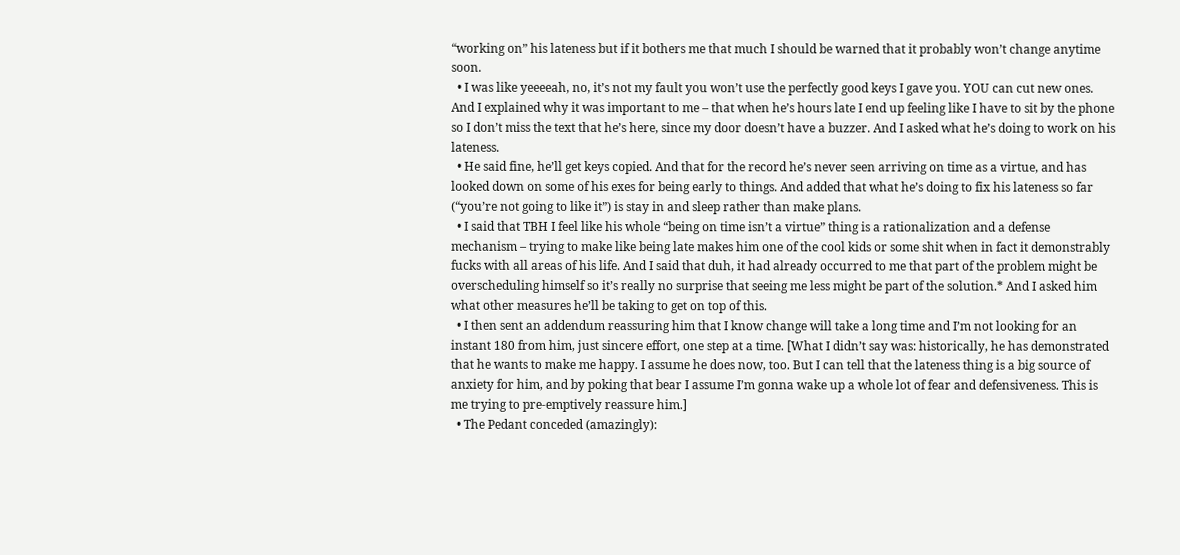“working on” his lateness but if it bothers me that much I should be warned that it probably won’t change anytime soon.
  • I was like yeeeeah, no, it’s not my fault you won’t use the perfectly good keys I gave you. YOU can cut new ones. And I explained why it was important to me – that when he’s hours late I end up feeling like I have to sit by the phone so I don’t miss the text that he’s here, since my door doesn’t have a buzzer. And I asked what he’s doing to work on his lateness.
  • He said fine, he’ll get keys copied. And that for the record he’s never seen arriving on time as a virtue, and has looked down on some of his exes for being early to things. And added that what he’s doing to fix his lateness so far (“you’re not going to like it”) is stay in and sleep rather than make plans.
  • I said that TBH I feel like his whole “being on time isn’t a virtue” thing is a rationalization and a defense mechanism – trying to make like being late makes him one of the cool kids or some shit when in fact it demonstrably fucks with all areas of his life. And I said that duh, it had already occurred to me that part of the problem might be overscheduling himself so it’s really no surprise that seeing me less might be part of the solution.* And I asked him what other measures he’ll be taking to get on top of this.
  • I then sent an addendum reassuring him that I know change will take a long time and I’m not looking for an instant 180 from him, just sincere effort, one step at a time. [What I didn’t say was: historically, he has demonstrated that he wants to make me happy. I assume he does now, too. But I can tell that the lateness thing is a big source of anxiety for him, and by poking that bear I assume I’m gonna wake up a whole lot of fear and defensiveness. This is me trying to pre-emptively reassure him.]
  • The Pedant conceded (amazingly):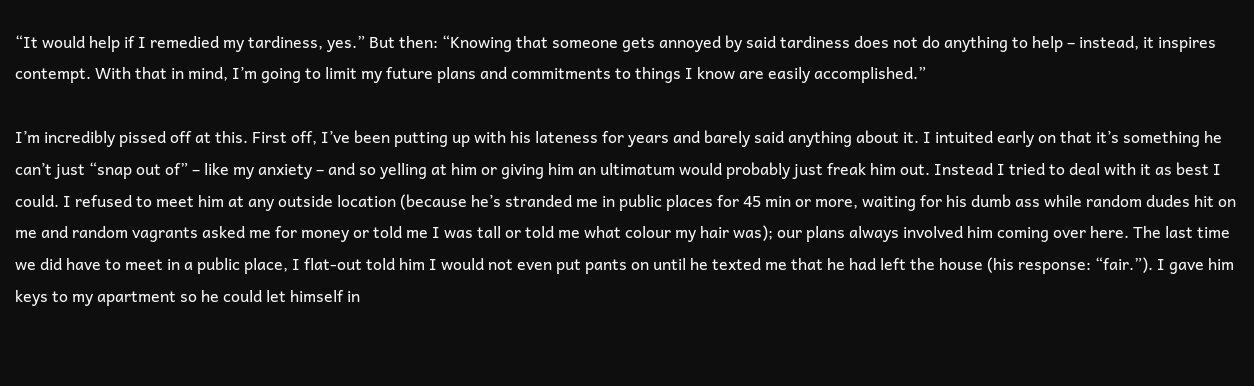“It would help if I remedied my tardiness, yes.” But then: “Knowing that someone gets annoyed by said tardiness does not do anything to help – instead, it inspires contempt. With that in mind, I’m going to limit my future plans and commitments to things I know are easily accomplished.”

I’m incredibly pissed off at this. First off, I’ve been putting up with his lateness for years and barely said anything about it. I intuited early on that it’s something he can’t just “snap out of” – like my anxiety – and so yelling at him or giving him an ultimatum would probably just freak him out. Instead I tried to deal with it as best I could. I refused to meet him at any outside location (because he’s stranded me in public places for 45 min or more, waiting for his dumb ass while random dudes hit on me and random vagrants asked me for money or told me I was tall or told me what colour my hair was); our plans always involved him coming over here. The last time we did have to meet in a public place, I flat-out told him I would not even put pants on until he texted me that he had left the house (his response: “fair.”). I gave him keys to my apartment so he could let himself in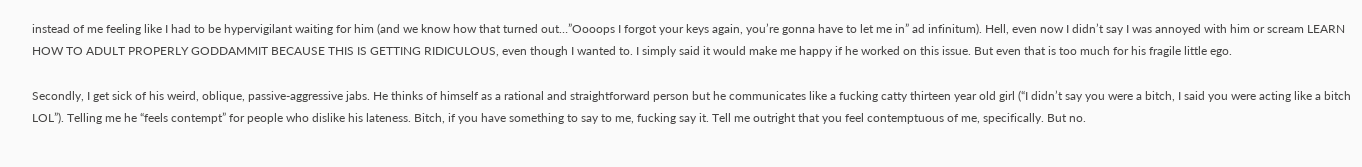instead of me feeling like I had to be hypervigilant waiting for him (and we know how that turned out…”Oooops I forgot your keys again, you’re gonna have to let me in” ad infinitum). Hell, even now I didn’t say I was annoyed with him or scream LEARN HOW TO ADULT PROPERLY GODDAMMIT BECAUSE THIS IS GETTING RIDICULOUS, even though I wanted to. I simply said it would make me happy if he worked on this issue. But even that is too much for his fragile little ego.

Secondly, I get sick of his weird, oblique, passive-aggressive jabs. He thinks of himself as a rational and straightforward person but he communicates like a fucking catty thirteen year old girl (“I didn’t say you were a bitch, I said you were acting like a bitch LOL”). Telling me he “feels contempt” for people who dislike his lateness. Bitch, if you have something to say to me, fucking say it. Tell me outright that you feel contemptuous of me, specifically. But no.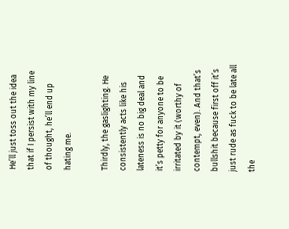He’ll just toss out the idea that if I persist with my line of thought, he’ll end up hating me.

Thirdly, the gaslighting. He consistently acts like his lateness is no big deal and it’s petty for anyone to be irritated by it (worthy of contempt, even). And that’s bullshit because first off it’s just rude as fuck to be late all the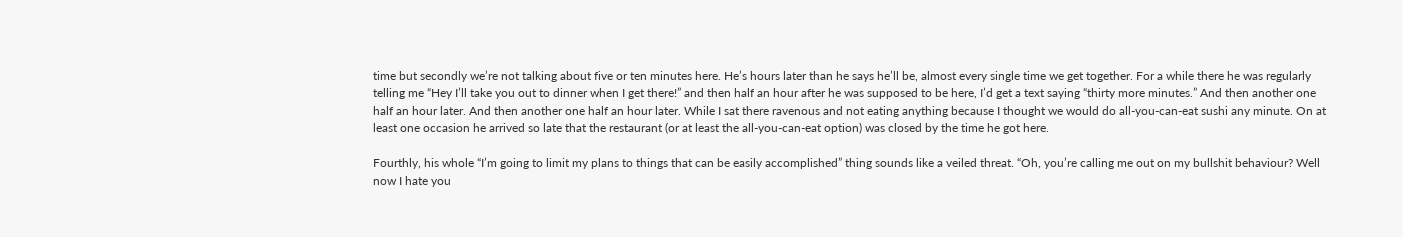time but secondly we’re not talking about five or ten minutes here. He’s hours later than he says he’ll be, almost every single time we get together. For a while there he was regularly telling me “Hey I’ll take you out to dinner when I get there!” and then half an hour after he was supposed to be here, I’d get a text saying “thirty more minutes.” And then another one half an hour later. And then another one half an hour later. While I sat there ravenous and not eating anything because I thought we would do all-you-can-eat sushi any minute. On at least one occasion he arrived so late that the restaurant (or at least the all-you-can-eat option) was closed by the time he got here.

Fourthly, his whole “I’m going to limit my plans to things that can be easily accomplished” thing sounds like a veiled threat. “Oh, you’re calling me out on my bullshit behaviour? Well now I hate you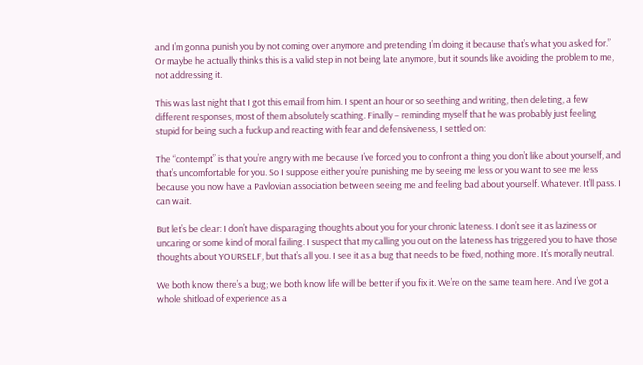and I’m gonna punish you by not coming over anymore and pretending I’m doing it because that’s what you asked for.” Or maybe he actually thinks this is a valid step in not being late anymore, but it sounds like avoiding the problem to me, not addressing it.

This was last night that I got this email from him. I spent an hour or so seething and writing, then deleting, a few different responses, most of them absolutely scathing. Finally – reminding myself that he was probably just feeling stupid for being such a fuckup and reacting with fear and defensiveness, I settled on:

The “contempt” is that you’re angry with me because I’ve forced you to confront a thing you don’t like about yourself, and that’s uncomfortable for you. So I suppose either you’re punishing me by seeing me less or you want to see me less because you now have a Pavlovian association between seeing me and feeling bad about yourself. Whatever. It’ll pass. I can wait.

But let’s be clear: I don’t have disparaging thoughts about you for your chronic lateness. I don’t see it as laziness or uncaring or some kind of moral failing. I suspect that my calling you out on the lateness has triggered you to have those thoughts about YOURSELF, but that’s all you. I see it as a bug that needs to be fixed, nothing more. It’s morally neutral.

We both know there’s a bug; we both know life will be better if you fix it. We’re on the same team here. And I’ve got a whole shitload of experience as a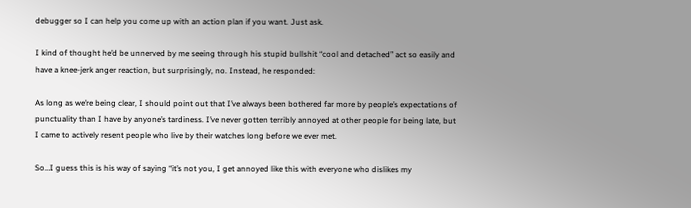debugger so I can help you come up with an action plan if you want. Just ask.

I kind of thought he’d be unnerved by me seeing through his stupid bullshit “cool and detached” act so easily and have a knee-jerk anger reaction, but surprisingly, no. Instead, he responded:

As long as we’re being clear, I should point out that I’ve always been bothered far more by people’s expectations of punctuality than I have by anyone’s tardiness. I’ve never gotten terribly annoyed at other people for being late, but I came to actively resent people who live by their watches long before we ever met.

So…I guess this is his way of saying “it’s not you, I get annoyed like this with everyone who dislikes my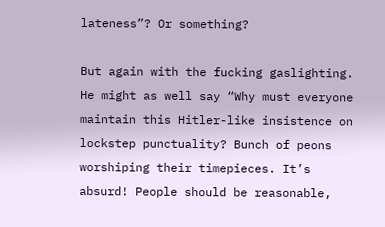lateness”? Or something?

But again with the fucking gaslighting. He might as well say “Why must everyone maintain this Hitler-like insistence on lockstep punctuality? Bunch of peons worshiping their timepieces. It’s absurd! People should be reasonable,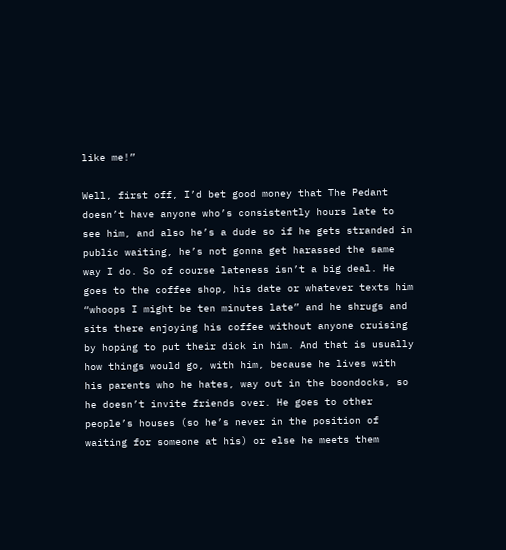like me!”

Well, first off, I’d bet good money that The Pedant doesn’t have anyone who’s consistently hours late to see him, and also he’s a dude so if he gets stranded in public waiting, he’s not gonna get harassed the same way I do. So of course lateness isn’t a big deal. He goes to the coffee shop, his date or whatever texts him “whoops I might be ten minutes late” and he shrugs and sits there enjoying his coffee without anyone cruising by hoping to put their dick in him. And that is usually how things would go, with him, because he lives with his parents who he hates, way out in the boondocks, so he doesn’t invite friends over. He goes to other people’s houses (so he’s never in the position of waiting for someone at his) or else he meets them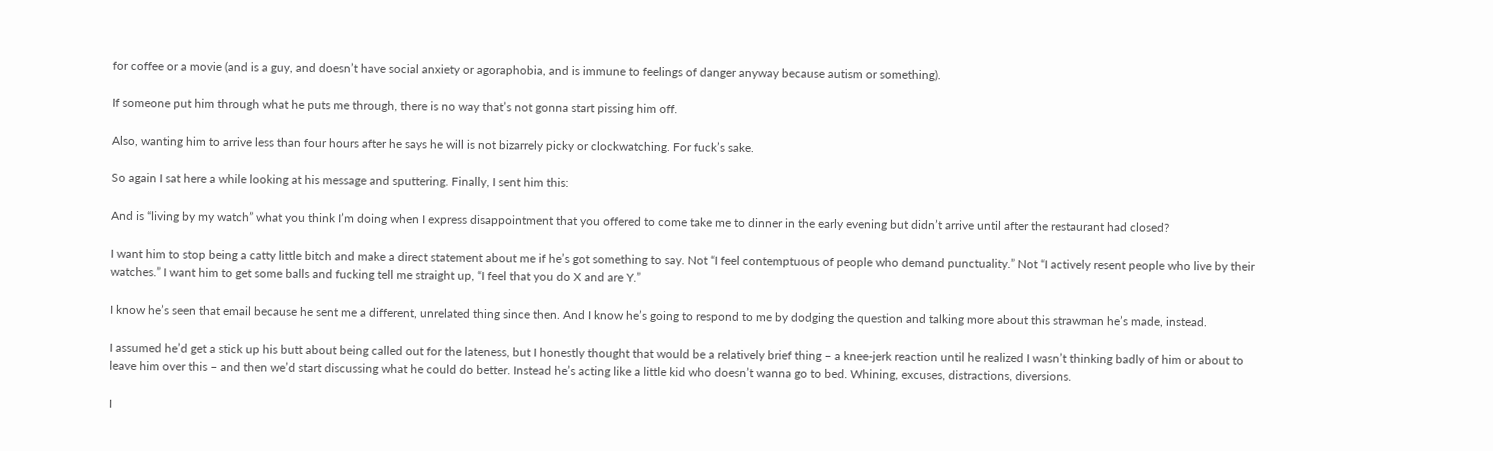for coffee or a movie (and is a guy, and doesn’t have social anxiety or agoraphobia, and is immune to feelings of danger anyway because autism or something).

If someone put him through what he puts me through, there is no way that’s not gonna start pissing him off.

Also, wanting him to arrive less than four hours after he says he will is not bizarrely picky or clockwatching. For fuck’s sake.

So again I sat here a while looking at his message and sputtering. Finally, I sent him this:

And is “living by my watch” what you think I’m doing when I express disappointment that you offered to come take me to dinner in the early evening but didn’t arrive until after the restaurant had closed?

I want him to stop being a catty little bitch and make a direct statement about me if he’s got something to say. Not “I feel contemptuous of people who demand punctuality.” Not “I actively resent people who live by their watches.” I want him to get some balls and fucking tell me straight up, “I feel that you do X and are Y.”

I know he’s seen that email because he sent me a different, unrelated thing since then. And I know he’s going to respond to me by dodging the question and talking more about this strawman he’s made, instead.

I assumed he’d get a stick up his butt about being called out for the lateness, but I honestly thought that would be a relatively brief thing – a knee-jerk reaction until he realized I wasn’t thinking badly of him or about to leave him over this – and then we’d start discussing what he could do better. Instead he’s acting like a little kid who doesn’t wanna go to bed. Whining, excuses, distractions, diversions.

I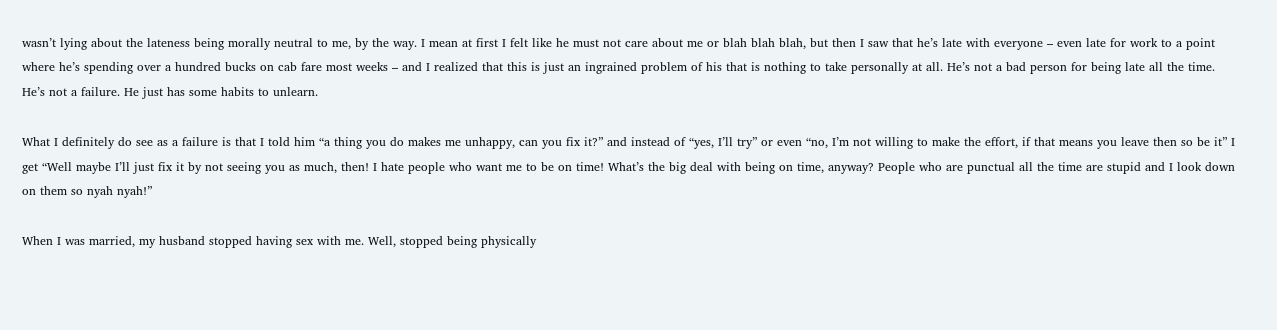wasn’t lying about the lateness being morally neutral to me, by the way. I mean at first I felt like he must not care about me or blah blah blah, but then I saw that he’s late with everyone – even late for work to a point where he’s spending over a hundred bucks on cab fare most weeks – and I realized that this is just an ingrained problem of his that is nothing to take personally at all. He’s not a bad person for being late all the time. He’s not a failure. He just has some habits to unlearn.

What I definitely do see as a failure is that I told him “a thing you do makes me unhappy, can you fix it?” and instead of “yes, I’ll try” or even “no, I’m not willing to make the effort, if that means you leave then so be it” I get “Well maybe I’ll just fix it by not seeing you as much, then! I hate people who want me to be on time! What’s the big deal with being on time, anyway? People who are punctual all the time are stupid and I look down on them so nyah nyah!”

When I was married, my husband stopped having sex with me. Well, stopped being physically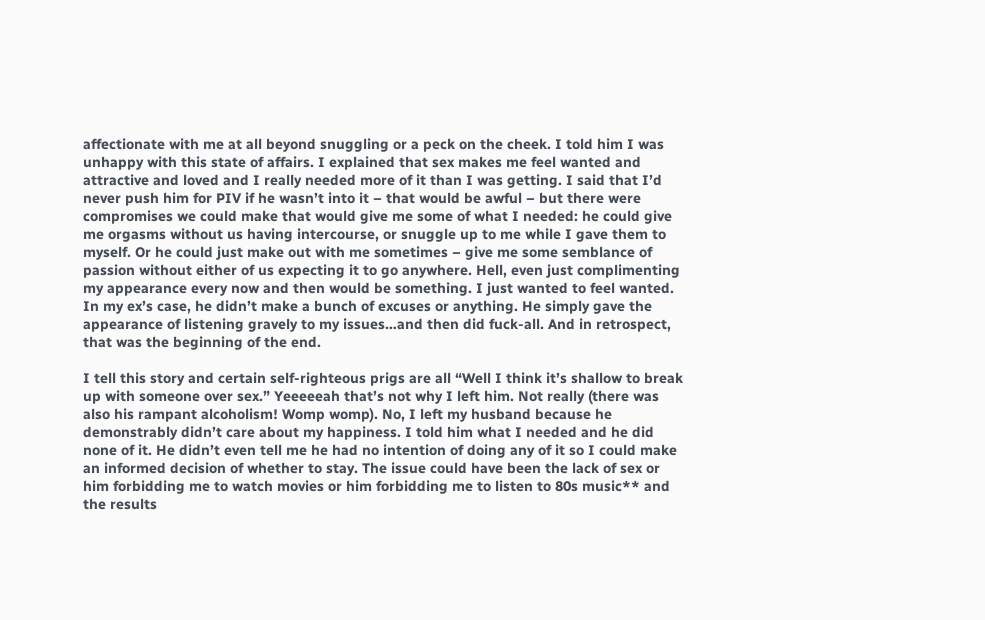affectionate with me at all beyond snuggling or a peck on the cheek. I told him I was unhappy with this state of affairs. I explained that sex makes me feel wanted and attractive and loved and I really needed more of it than I was getting. I said that I’d never push him for PIV if he wasn’t into it – that would be awful – but there were compromises we could make that would give me some of what I needed: he could give me orgasms without us having intercourse, or snuggle up to me while I gave them to myself. Or he could just make out with me sometimes – give me some semblance of passion without either of us expecting it to go anywhere. Hell, even just complimenting my appearance every now and then would be something. I just wanted to feel wanted. In my ex’s case, he didn’t make a bunch of excuses or anything. He simply gave the appearance of listening gravely to my issues…and then did fuck-all. And in retrospect, that was the beginning of the end.

I tell this story and certain self-righteous prigs are all “Well I think it’s shallow to break up with someone over sex.” Yeeeeeah that’s not why I left him. Not really (there was also his rampant alcoholism! Womp womp). No, I left my husband because he demonstrably didn’t care about my happiness. I told him what I needed and he did none of it. He didn’t even tell me he had no intention of doing any of it so I could make an informed decision of whether to stay. The issue could have been the lack of sex or him forbidding me to watch movies or him forbidding me to listen to 80s music** and the results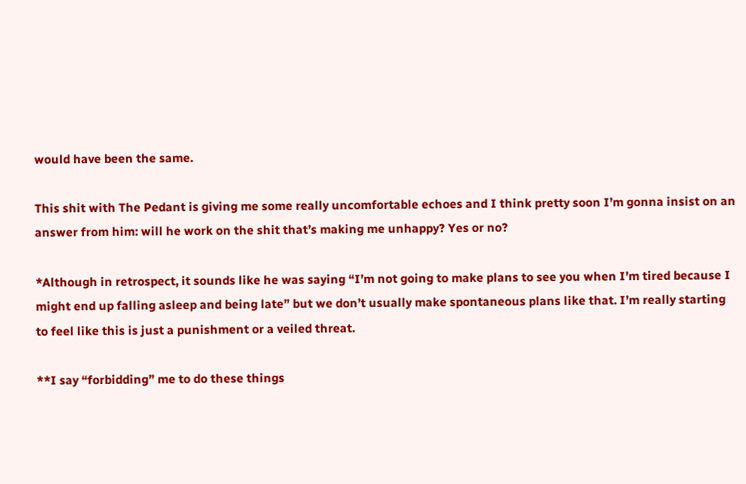would have been the same.

This shit with The Pedant is giving me some really uncomfortable echoes and I think pretty soon I’m gonna insist on an answer from him: will he work on the shit that’s making me unhappy? Yes or no?

*Although in retrospect, it sounds like he was saying “I’m not going to make plans to see you when I’m tired because I might end up falling asleep and being late” but we don’t usually make spontaneous plans like that. I’m really starting to feel like this is just a punishment or a veiled threat.

**I say “forbidding” me to do these things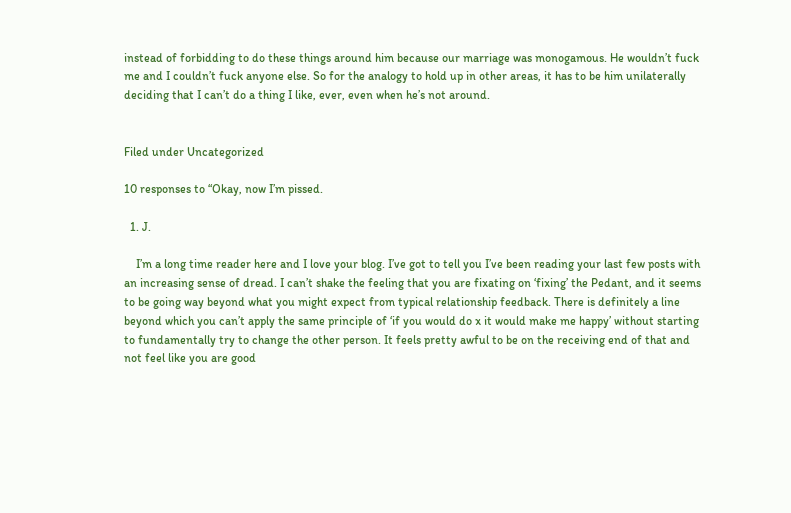instead of forbidding to do these things around him because our marriage was monogamous. He wouldn’t fuck me and I couldn’t fuck anyone else. So for the analogy to hold up in other areas, it has to be him unilaterally deciding that I can’t do a thing I like, ever, even when he’s not around.


Filed under Uncategorized

10 responses to “Okay, now I’m pissed.

  1. J.

    I’m a long time reader here and I love your blog. I’ve got to tell you I’ve been reading your last few posts with an increasing sense of dread. I can’t shake the feeling that you are fixating on ‘fixing’ the Pedant, and it seems to be going way beyond what you might expect from typical relationship feedback. There is definitely a line beyond which you can’t apply the same principle of ‘if you would do x it would make me happy’ without starting to fundamentally try to change the other person. It feels pretty awful to be on the receiving end of that and not feel like you are good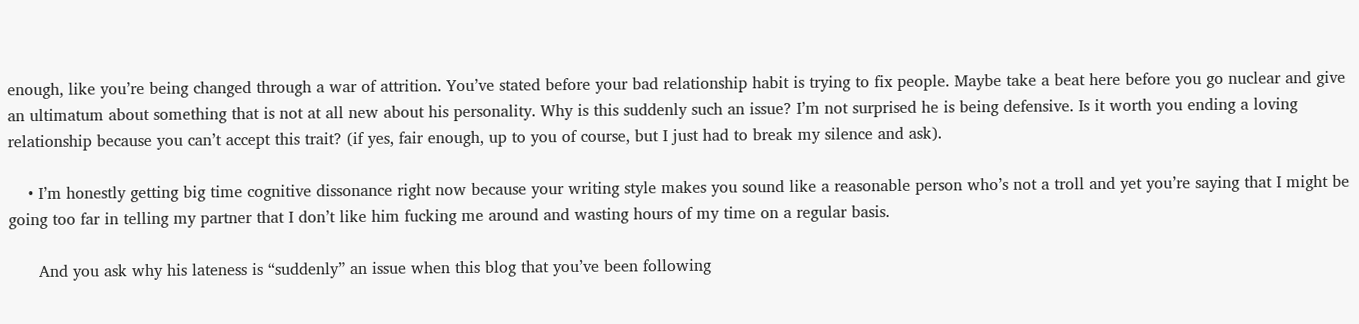enough, like you’re being changed through a war of attrition. You’ve stated before your bad relationship habit is trying to fix people. Maybe take a beat here before you go nuclear and give an ultimatum about something that is not at all new about his personality. Why is this suddenly such an issue? I’m not surprised he is being defensive. Is it worth you ending a loving relationship because you can’t accept this trait? (if yes, fair enough, up to you of course, but I just had to break my silence and ask).

    • I’m honestly getting big time cognitive dissonance right now because your writing style makes you sound like a reasonable person who’s not a troll and yet you’re saying that I might be going too far in telling my partner that I don’t like him fucking me around and wasting hours of my time on a regular basis.

      And you ask why his lateness is “suddenly” an issue when this blog that you’ve been following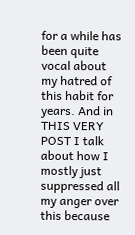for a while has been quite vocal about my hatred of this habit for years. And in THIS VERY POST I talk about how I mostly just suppressed all my anger over this because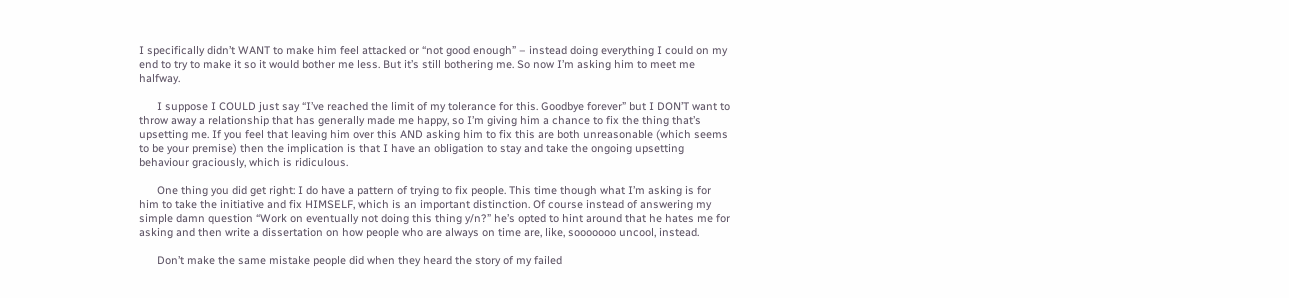I specifically didn’t WANT to make him feel attacked or “not good enough” – instead doing everything I could on my end to try to make it so it would bother me less. But it’s still bothering me. So now I’m asking him to meet me halfway.

      I suppose I COULD just say “I’ve reached the limit of my tolerance for this. Goodbye forever” but I DON’T want to throw away a relationship that has generally made me happy, so I’m giving him a chance to fix the thing that’s upsetting me. If you feel that leaving him over this AND asking him to fix this are both unreasonable (which seems to be your premise) then the implication is that I have an obligation to stay and take the ongoing upsetting behaviour graciously, which is ridiculous.

      One thing you did get right: I do have a pattern of trying to fix people. This time though what I’m asking is for him to take the initiative and fix HIMSELF, which is an important distinction. Of course instead of answering my simple damn question “Work on eventually not doing this thing y/n?” he’s opted to hint around that he hates me for asking and then write a dissertation on how people who are always on time are, like, sooooooo uncool, instead.

      Don’t make the same mistake people did when they heard the story of my failed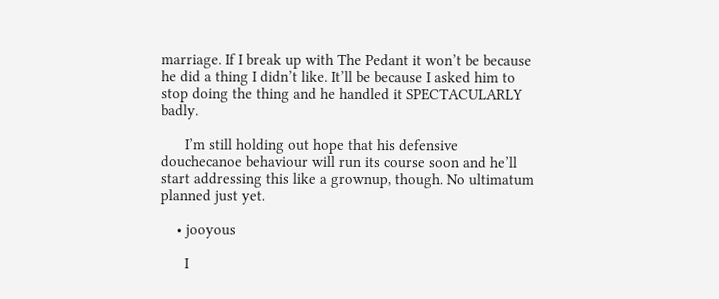marriage. If I break up with The Pedant it won’t be because he did a thing I didn’t like. It’ll be because I asked him to stop doing the thing and he handled it SPECTACULARLY badly.

      I’m still holding out hope that his defensive douchecanoe behaviour will run its course soon and he’ll start addressing this like a grownup, though. No ultimatum planned just yet.

    • jooyous

      I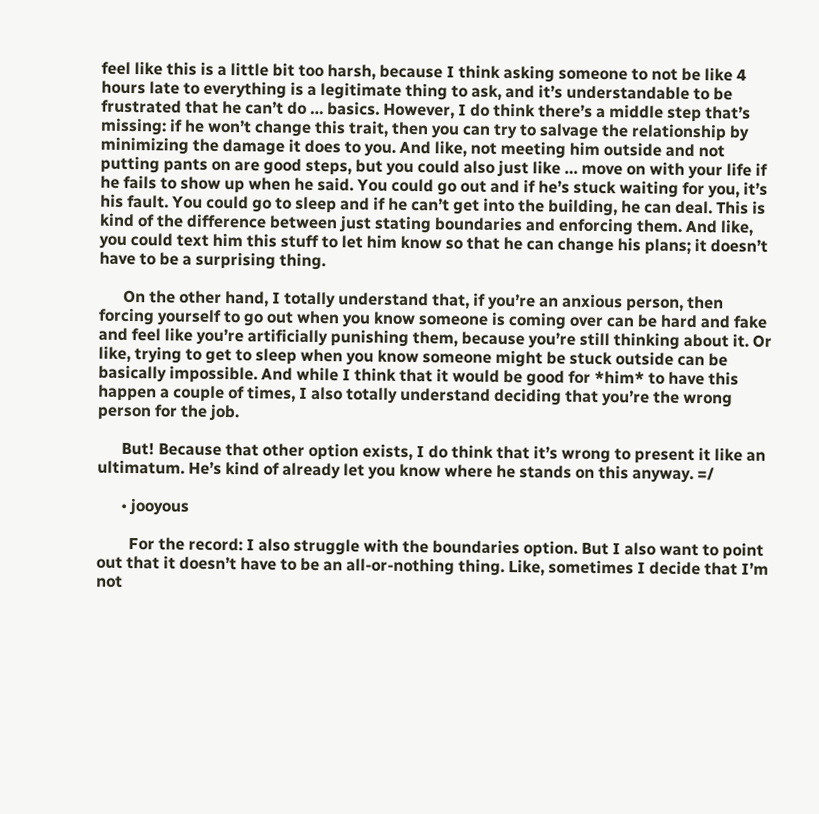feel like this is a little bit too harsh, because I think asking someone to not be like 4 hours late to everything is a legitimate thing to ask, and it’s understandable to be frustrated that he can’t do … basics. However, I do think there’s a middle step that’s missing: if he won’t change this trait, then you can try to salvage the relationship by minimizing the damage it does to you. And like, not meeting him outside and not putting pants on are good steps, but you could also just like … move on with your life if he fails to show up when he said. You could go out and if he’s stuck waiting for you, it’s his fault. You could go to sleep and if he can’t get into the building, he can deal. This is kind of the difference between just stating boundaries and enforcing them. And like, you could text him this stuff to let him know so that he can change his plans; it doesn’t have to be a surprising thing.

      On the other hand, I totally understand that, if you’re an anxious person, then forcing yourself to go out when you know someone is coming over can be hard and fake and feel like you’re artificially punishing them, because you’re still thinking about it. Or like, trying to get to sleep when you know someone might be stuck outside can be basically impossible. And while I think that it would be good for *him* to have this happen a couple of times, I also totally understand deciding that you’re the wrong person for the job.

      But! Because that other option exists, I do think that it’s wrong to present it like an ultimatum. He’s kind of already let you know where he stands on this anyway. =/

      • jooyous

        For the record: I also struggle with the boundaries option. But I also want to point out that it doesn’t have to be an all-or-nothing thing. Like, sometimes I decide that I’m not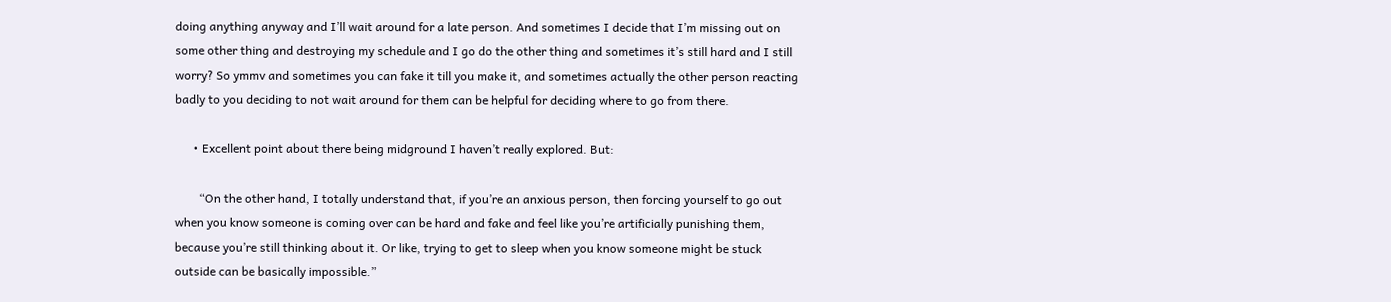doing anything anyway and I’ll wait around for a late person. And sometimes I decide that I’m missing out on some other thing and destroying my schedule and I go do the other thing and sometimes it’s still hard and I still worry? So ymmv and sometimes you can fake it till you make it, and sometimes actually the other person reacting badly to you deciding to not wait around for them can be helpful for deciding where to go from there.

      • Excellent point about there being midground I haven’t really explored. But:

        “On the other hand, I totally understand that, if you’re an anxious person, then forcing yourself to go out when you know someone is coming over can be hard and fake and feel like you’re artificially punishing them, because you’re still thinking about it. Or like, trying to get to sleep when you know someone might be stuck outside can be basically impossible.”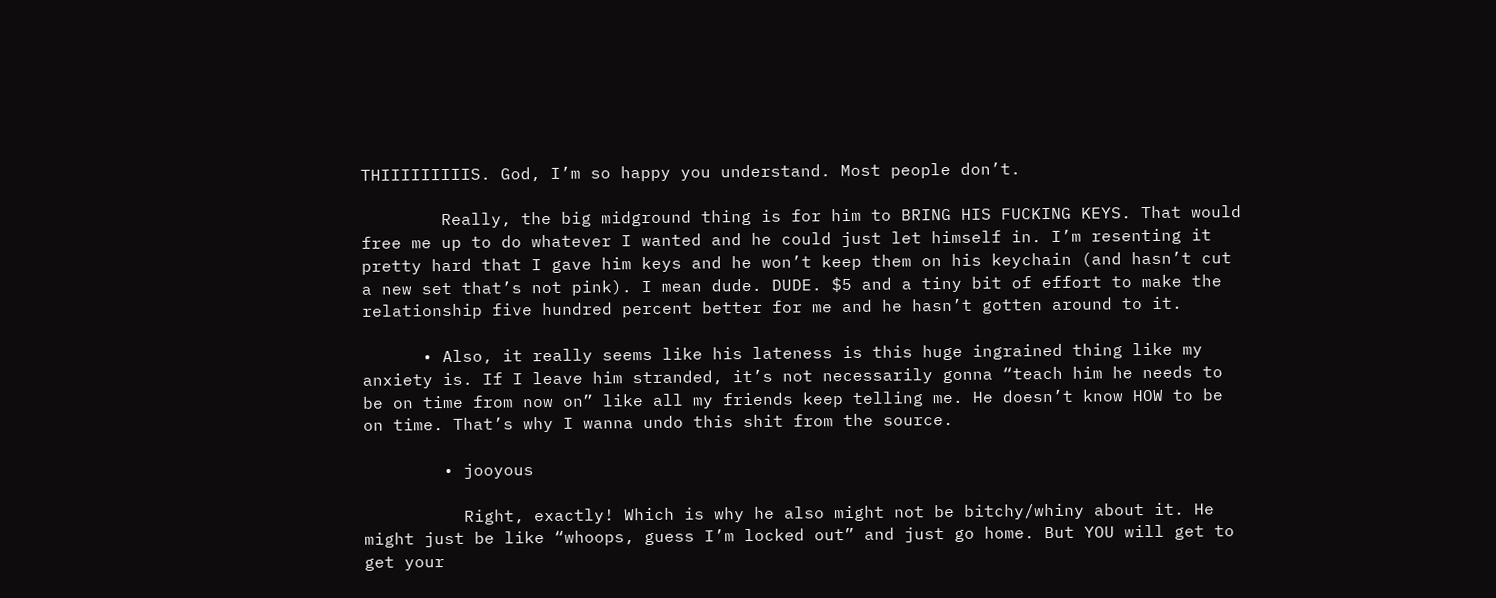THIIIIIIIIIS. God, I’m so happy you understand. Most people don’t.

        Really, the big midground thing is for him to BRING HIS FUCKING KEYS. That would free me up to do whatever I wanted and he could just let himself in. I’m resenting it pretty hard that I gave him keys and he won’t keep them on his keychain (and hasn’t cut a new set that’s not pink). I mean dude. DUDE. $5 and a tiny bit of effort to make the relationship five hundred percent better for me and he hasn’t gotten around to it.

      • Also, it really seems like his lateness is this huge ingrained thing like my anxiety is. If I leave him stranded, it’s not necessarily gonna “teach him he needs to be on time from now on” like all my friends keep telling me. He doesn’t know HOW to be on time. That’s why I wanna undo this shit from the source.

        • jooyous

          Right, exactly! Which is why he also might not be bitchy/whiny about it. He might just be like “whoops, guess I’m locked out” and just go home. But YOU will get to get your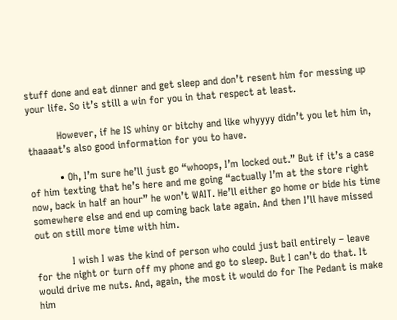stuff done and eat dinner and get sleep and don’t resent him for messing up your life. So it’s still a win for you in that respect at least.

          However, if he IS whiny or bitchy and like whyyyy didn’t you let him in, thaaaat’s also good information for you to have.

          • Oh, I’m sure he’ll just go “whoops, I’m locked out.” But if it’s a case of him texting that he’s here and me going “actually I’m at the store right now, back in half an hour” he won’t WAIT. He’ll either go home or bide his time somewhere else and end up coming back late again. And then I’ll have missed out on still more time with him.

            I wish I was the kind of person who could just bail entirely – leave for the night or turn off my phone and go to sleep. But I can’t do that. It would drive me nuts. And, again, the most it would do for The Pedant is make him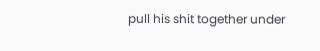pull his shit together under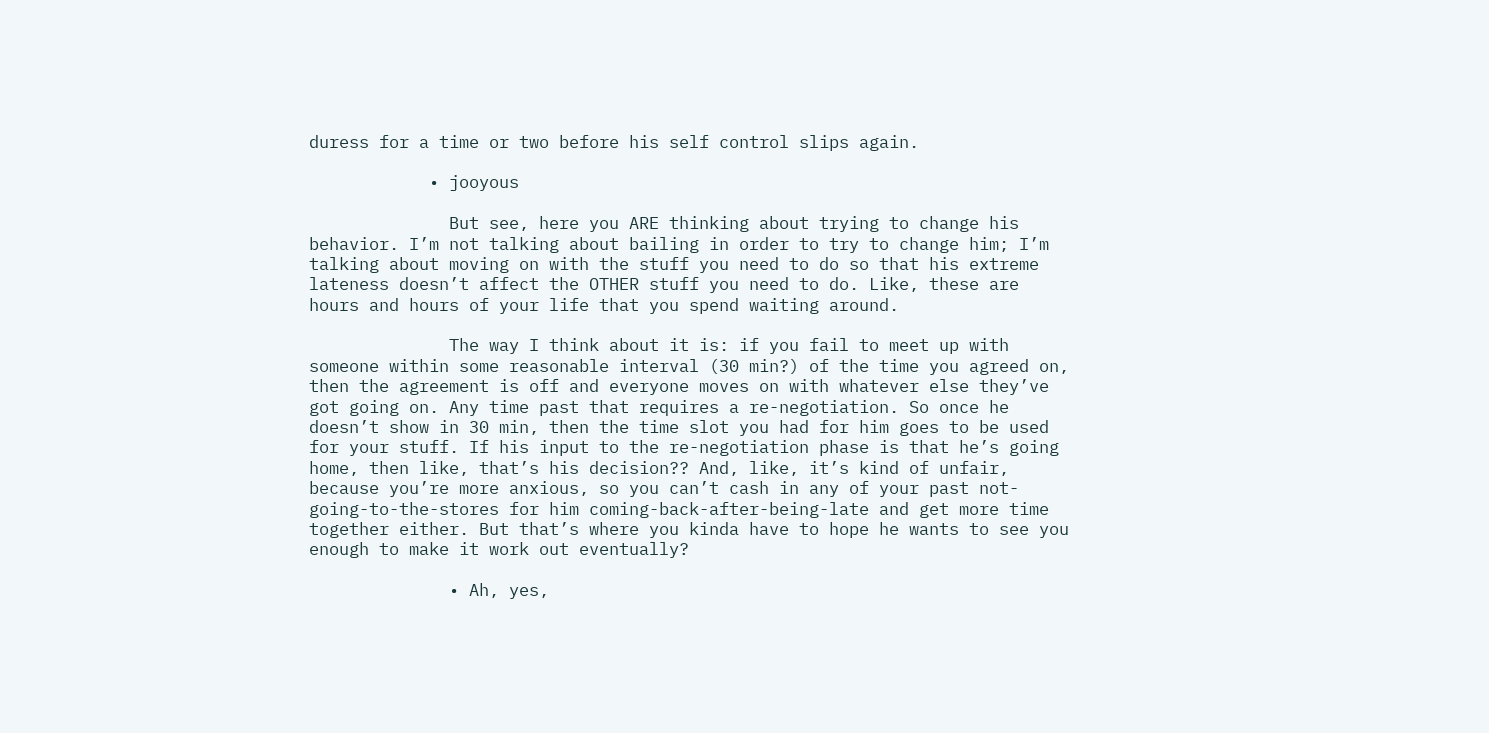duress for a time or two before his self control slips again.

            • jooyous

              But see, here you ARE thinking about trying to change his behavior. I’m not talking about bailing in order to try to change him; I’m talking about moving on with the stuff you need to do so that his extreme lateness doesn’t affect the OTHER stuff you need to do. Like, these are hours and hours of your life that you spend waiting around.

              The way I think about it is: if you fail to meet up with someone within some reasonable interval (30 min?) of the time you agreed on, then the agreement is off and everyone moves on with whatever else they’ve got going on. Any time past that requires a re-negotiation. So once he doesn’t show in 30 min, then the time slot you had for him goes to be used for your stuff. If his input to the re-negotiation phase is that he’s going home, then like, that’s his decision?? And, like, it’s kind of unfair, because you’re more anxious, so you can’t cash in any of your past not-going-to-the-stores for him coming-back-after-being-late and get more time together either. But that’s where you kinda have to hope he wants to see you enough to make it work out eventually?

              • Ah, yes,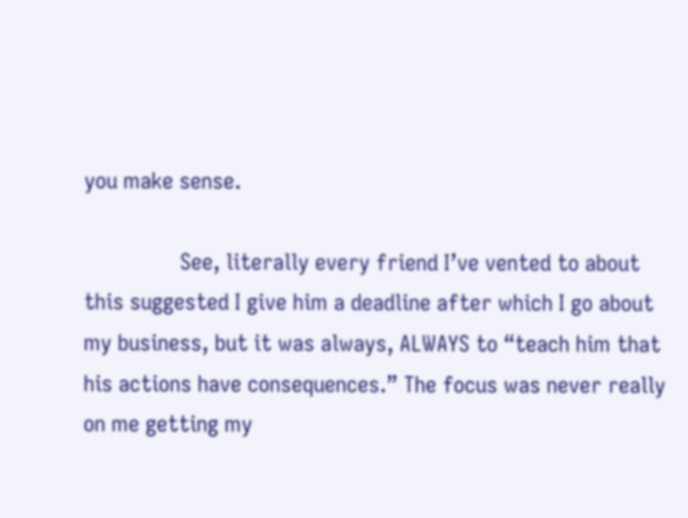you make sense.

                See, literally every friend I’ve vented to about this suggested I give him a deadline after which I go about my business, but it was always, ALWAYS to “teach him that his actions have consequences.” The focus was never really on me getting my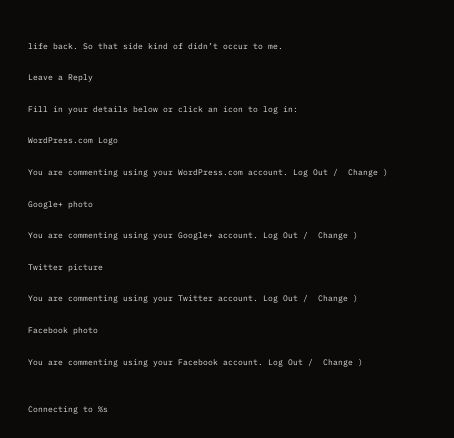life back. So that side kind of didn’t occur to me.

Leave a Reply

Fill in your details below or click an icon to log in:

WordPress.com Logo

You are commenting using your WordPress.com account. Log Out /  Change )

Google+ photo

You are commenting using your Google+ account. Log Out /  Change )

Twitter picture

You are commenting using your Twitter account. Log Out /  Change )

Facebook photo

You are commenting using your Facebook account. Log Out /  Change )


Connecting to %s